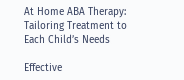At Home ABA Therapy: Tailoring Treatment to Each Child’s Needs

Effective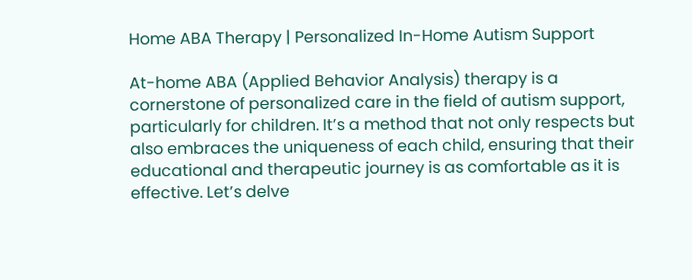Home ABA Therapy | Personalized In-Home Autism Support

At-home ABA (Applied Behavior Analysis) therapy is a cornerstone of personalized care in the field of autism support, particularly for children. It’s a method that not only respects but also embraces the uniqueness of each child, ensuring that their educational and therapeutic journey is as comfortable as it is effective. Let’s delve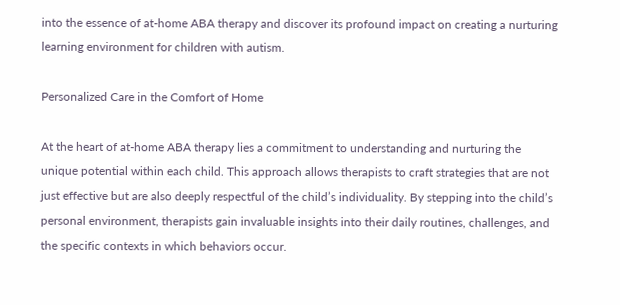into the essence of at-home ABA therapy and discover its profound impact on creating a nurturing learning environment for children with autism.

Personalized Care in the Comfort of Home

At the heart of at-home ABA therapy lies a commitment to understanding and nurturing the unique potential within each child. This approach allows therapists to craft strategies that are not just effective but are also deeply respectful of the child’s individuality. By stepping into the child’s personal environment, therapists gain invaluable insights into their daily routines, challenges, and the specific contexts in which behaviors occur.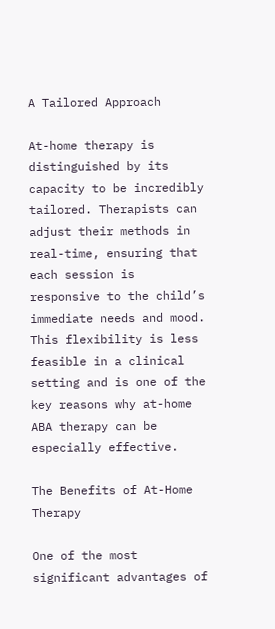A Tailored Approach

At-home therapy is distinguished by its capacity to be incredibly tailored. Therapists can adjust their methods in real-time, ensuring that each session is responsive to the child’s immediate needs and mood. This flexibility is less feasible in a clinical setting and is one of the key reasons why at-home ABA therapy can be especially effective.

The Benefits of At-Home Therapy

One of the most significant advantages of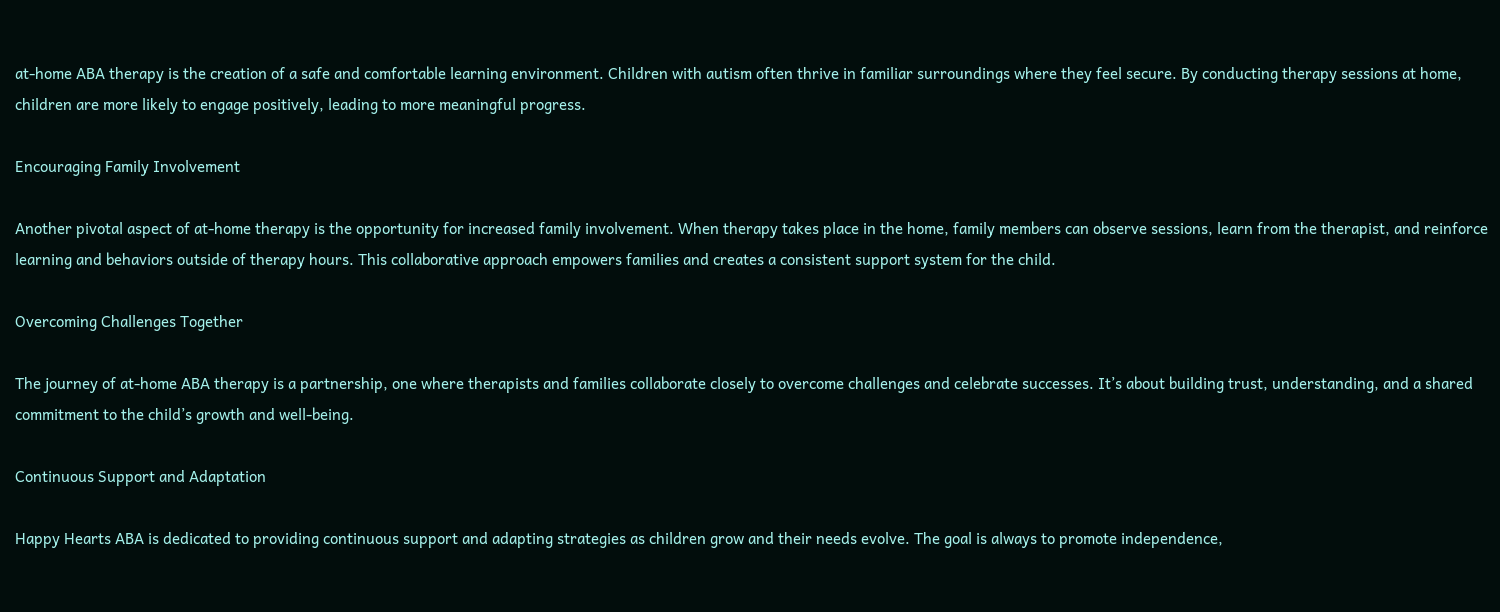at-home ABA therapy is the creation of a safe and comfortable learning environment. Children with autism often thrive in familiar surroundings where they feel secure. By conducting therapy sessions at home, children are more likely to engage positively, leading to more meaningful progress.

Encouraging Family Involvement

Another pivotal aspect of at-home therapy is the opportunity for increased family involvement. When therapy takes place in the home, family members can observe sessions, learn from the therapist, and reinforce learning and behaviors outside of therapy hours. This collaborative approach empowers families and creates a consistent support system for the child.

Overcoming Challenges Together

The journey of at-home ABA therapy is a partnership, one where therapists and families collaborate closely to overcome challenges and celebrate successes. It’s about building trust, understanding, and a shared commitment to the child’s growth and well-being.

Continuous Support and Adaptation

Happy Hearts ABA is dedicated to providing continuous support and adapting strategies as children grow and their needs evolve. The goal is always to promote independence,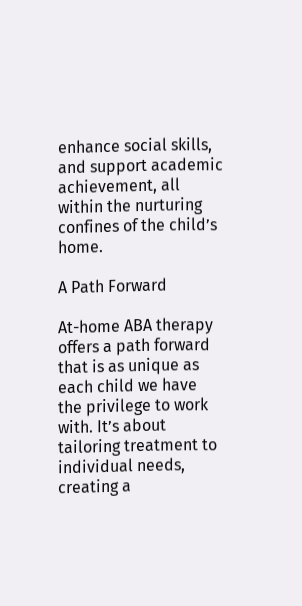enhance social skills, and support academic achievement, all within the nurturing confines of the child’s home.

A Path Forward

At-home ABA therapy offers a path forward that is as unique as each child we have the privilege to work with. It’s about tailoring treatment to individual needs, creating a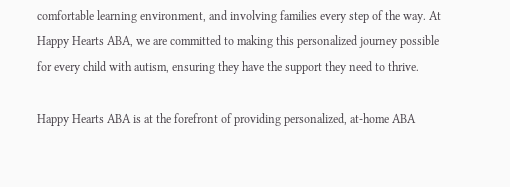comfortable learning environment, and involving families every step of the way. At Happy Hearts ABA, we are committed to making this personalized journey possible for every child with autism, ensuring they have the support they need to thrive.

Happy Hearts ABA is at the forefront of providing personalized, at-home ABA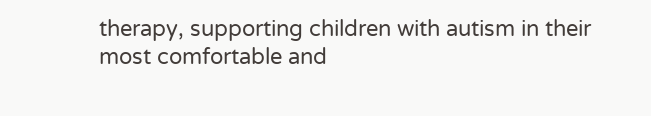therapy, supporting children with autism in their most comfortable and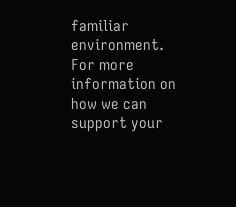familiar environment. For more information on how we can support your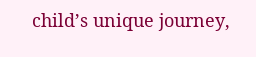child’s unique journey,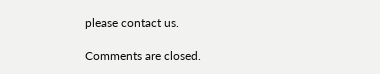please contact us.

Comments are closed.